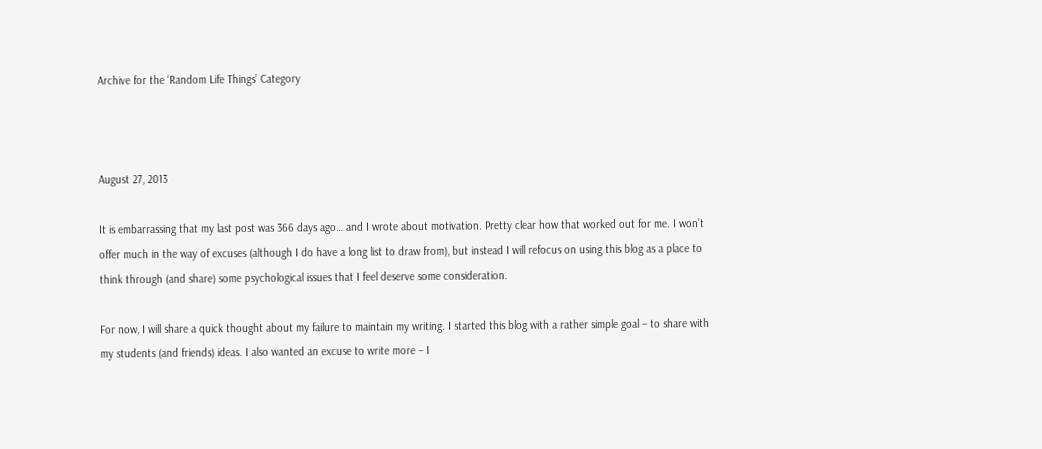Archive for the ‘Random Life Things’ Category



August 27, 2013

It is embarrassing that my last post was 366 days ago… and I wrote about motivation. Pretty clear how that worked out for me. I won’t offer much in the way of excuses (although I do have a long list to draw from), but instead I will refocus on using this blog as a place to think through (and share) some psychological issues that I feel deserve some consideration.

For now, I will share a quick thought about my failure to maintain my writing. I started this blog with a rather simple goal – to share with my students (and friends) ideas. I also wanted an excuse to write more – I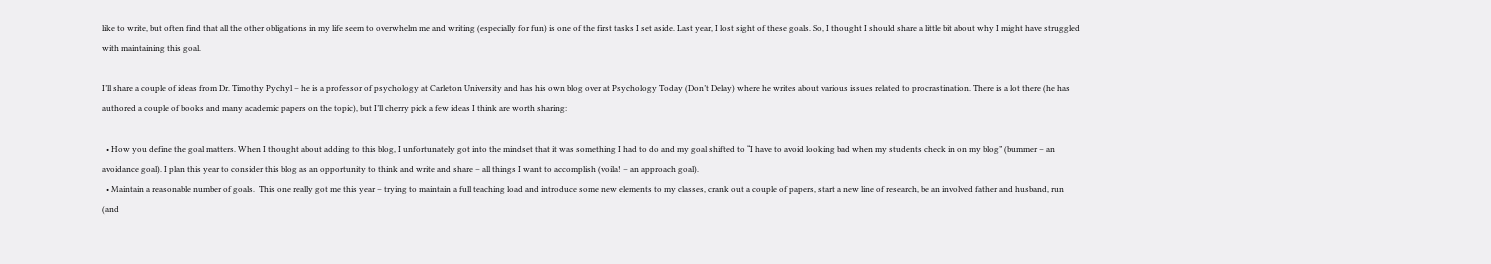like to write, but often find that all the other obligations in my life seem to overwhelm me and writing (especially for fun) is one of the first tasks I set aside. Last year, I lost sight of these goals. So, I thought I should share a little bit about why I might have struggled with maintaining this goal.

I’ll share a couple of ideas from Dr. Timothy Pychyl – he is a professor of psychology at Carleton University and has his own blog over at Psychology Today (Don’t Delay) where he writes about various issues related to procrastination. There is a lot there (he has authored a couple of books and many academic papers on the topic), but I’ll cherry pick a few ideas I think are worth sharing:

  • How you define the goal matters. When I thought about adding to this blog, I unfortunately got into the mindset that it was something I had to do and my goal shifted to “I have to avoid looking bad when my students check in on my blog” (bummer – an avoidance goal). I plan this year to consider this blog as an opportunity to think and write and share – all things I want to accomplish (voila! – an approach goal).
  • Maintain a reasonable number of goals.  This one really got me this year – trying to maintain a full teaching load and introduce some new elements to my classes, crank out a couple of papers, start a new line of research, be an involved father and husband, run (and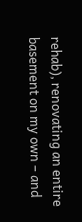rehab), renovating an entire basement on my own – and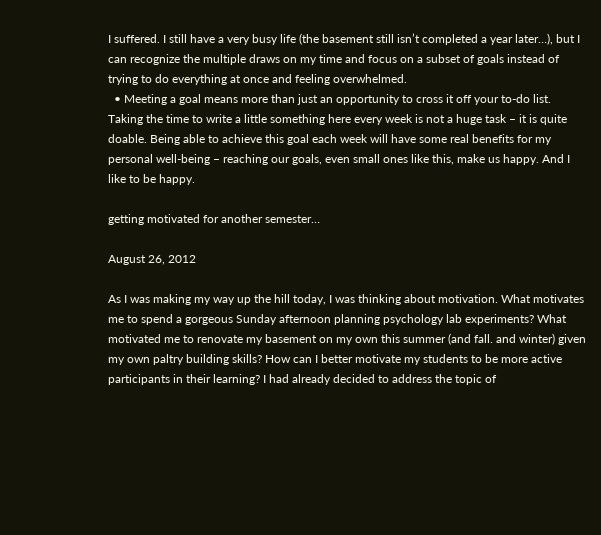I suffered. I still have a very busy life (the basement still isn’t completed a year later…), but I can recognize the multiple draws on my time and focus on a subset of goals instead of trying to do everything at once and feeling overwhelmed.
  • Meeting a goal means more than just an opportunity to cross it off your to-do list.  Taking the time to write a little something here every week is not a huge task – it is quite doable. Being able to achieve this goal each week will have some real benefits for my personal well-being – reaching our goals, even small ones like this, make us happy. And I like to be happy.

getting motivated for another semester…

August 26, 2012

As I was making my way up the hill today, I was thinking about motivation. What motivates me to spend a gorgeous Sunday afternoon planning psychology lab experiments? What motivated me to renovate my basement on my own this summer (and fall. and winter) given my own paltry building skills? How can I better motivate my students to be more active participants in their learning? I had already decided to address the topic of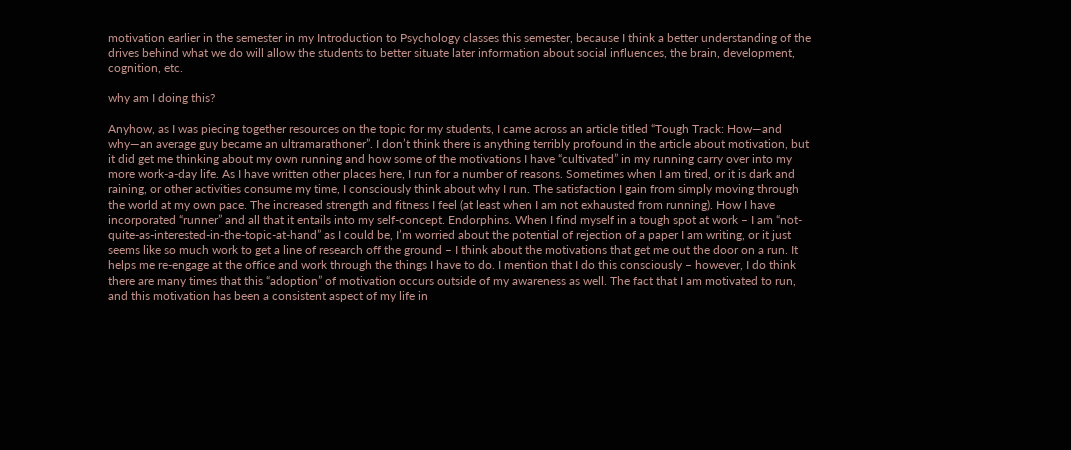motivation earlier in the semester in my Introduction to Psychology classes this semester, because I think a better understanding of the drives behind what we do will allow the students to better situate later information about social influences, the brain, development, cognition, etc.

why am I doing this?

Anyhow, as I was piecing together resources on the topic for my students, I came across an article titled “Tough Track: How—and why—an average guy became an ultramarathoner”. I don’t think there is anything terribly profound in the article about motivation, but it did get me thinking about my own running and how some of the motivations I have “cultivated” in my running carry over into my more work-a-day life. As I have written other places here, I run for a number of reasons. Sometimes when I am tired, or it is dark and raining, or other activities consume my time, I consciously think about why I run. The satisfaction I gain from simply moving through the world at my own pace. The increased strength and fitness I feel (at least when I am not exhausted from running). How I have incorporated “runner” and all that it entails into my self-concept. Endorphins. When I find myself in a tough spot at work – I am “not-quite-as-interested-in-the-topic-at-hand” as I could be, I’m worried about the potential of rejection of a paper I am writing, or it just seems like so much work to get a line of research off the ground – I think about the motivations that get me out the door on a run. It helps me re-engage at the office and work through the things I have to do. I mention that I do this consciously – however, I do think there are many times that this “adoption” of motivation occurs outside of my awareness as well. The fact that I am motivated to run, and this motivation has been a consistent aspect of my life in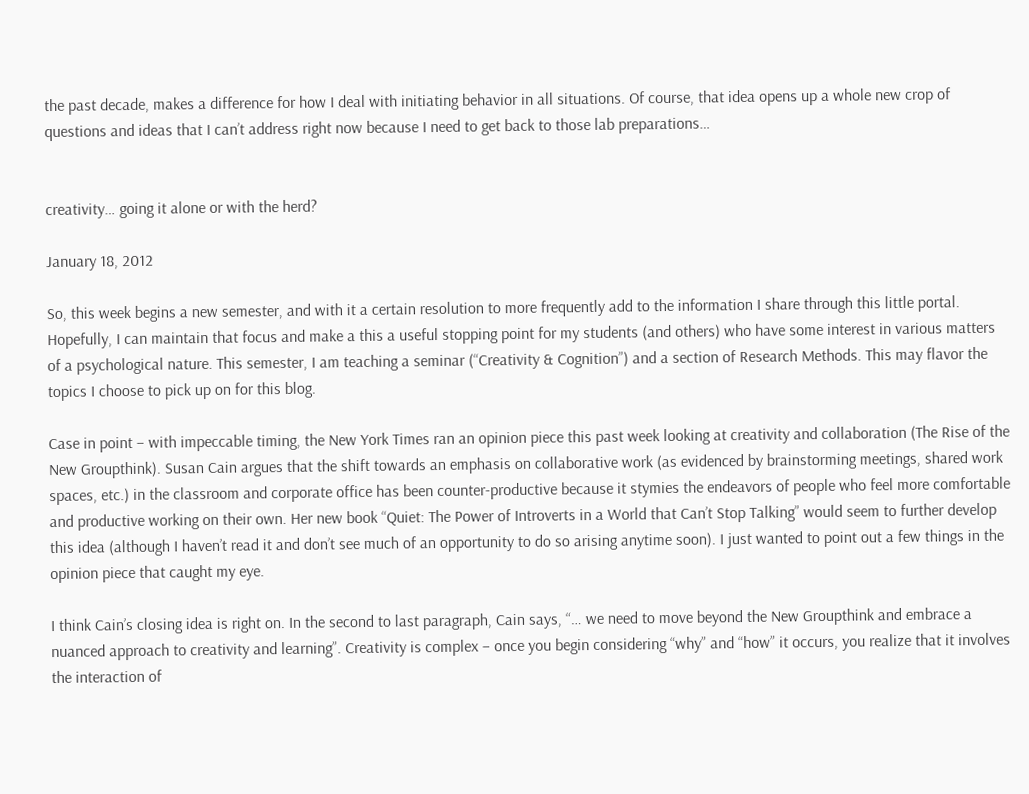the past decade, makes a difference for how I deal with initiating behavior in all situations. Of course, that idea opens up a whole new crop of questions and ideas that I can’t address right now because I need to get back to those lab preparations…


creativity… going it alone or with the herd?

January 18, 2012

So, this week begins a new semester, and with it a certain resolution to more frequently add to the information I share through this little portal. Hopefully, I can maintain that focus and make a this a useful stopping point for my students (and others) who have some interest in various matters of a psychological nature. This semester, I am teaching a seminar (“Creativity & Cognition”) and a section of Research Methods. This may flavor the topics I choose to pick up on for this blog.

Case in point – with impeccable timing, the New York Times ran an opinion piece this past week looking at creativity and collaboration (The Rise of the New Groupthink). Susan Cain argues that the shift towards an emphasis on collaborative work (as evidenced by brainstorming meetings, shared work spaces, etc.) in the classroom and corporate office has been counter-productive because it stymies the endeavors of people who feel more comfortable and productive working on their own. Her new book “Quiet: The Power of Introverts in a World that Can’t Stop Talking” would seem to further develop this idea (although I haven’t read it and don’t see much of an opportunity to do so arising anytime soon). I just wanted to point out a few things in the opinion piece that caught my eye.

I think Cain’s closing idea is right on. In the second to last paragraph, Cain says, “… we need to move beyond the New Groupthink and embrace a nuanced approach to creativity and learning”. Creativity is complex – once you begin considering “why” and “how” it occurs, you realize that it involves the interaction of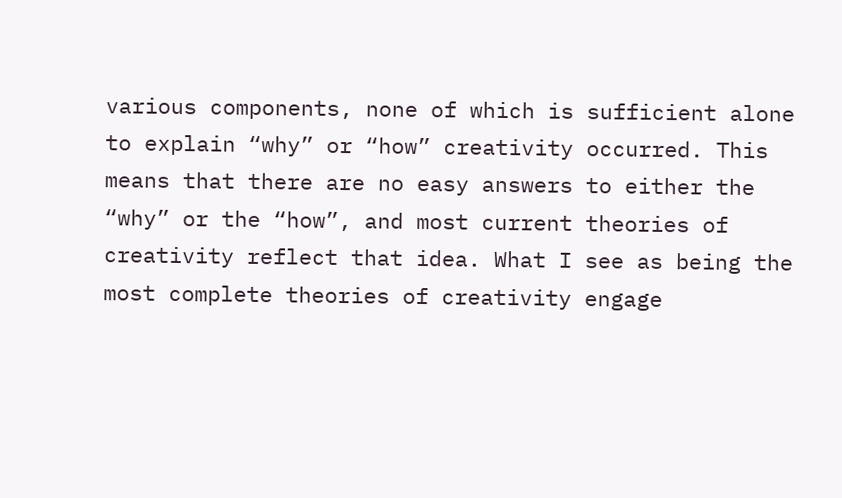various components, none of which is sufficient alone to explain “why” or “how” creativity occurred. This means that there are no easy answers to either the “why” or the “how”, and most current theories of creativity reflect that idea. What I see as being the most complete theories of creativity engage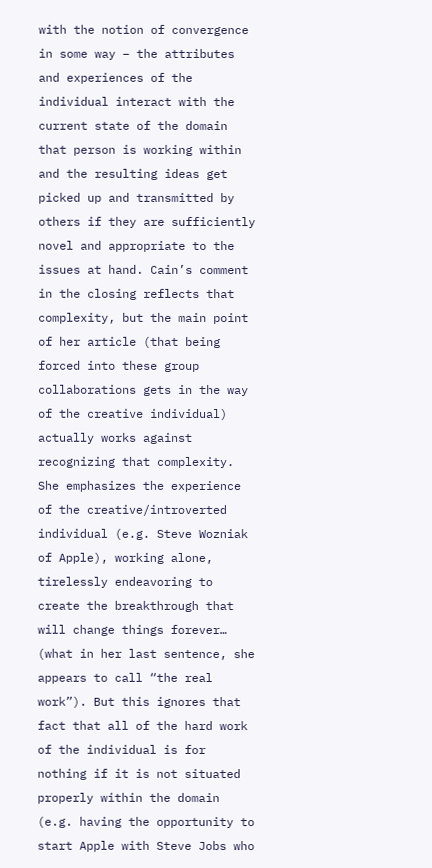with the notion of convergence in some way – the attributes and experiences of the individual interact with the current state of the domain that person is working within and the resulting ideas get picked up and transmitted by others if they are sufficiently novel and appropriate to the issues at hand. Cain’s comment in the closing reflects that complexity, but the main point of her article (that being forced into these group collaborations gets in the way of the creative individual) actually works against recognizing that complexity. She emphasizes the experience of the creative/introverted individual (e.g. Steve Wozniak of Apple), working alone, tirelessly endeavoring to create the breakthrough that will change things forever… (what in her last sentence, she appears to call “the real work”). But this ignores that fact that all of the hard work of the individual is for nothing if it is not situated properly within the domain (e.g. having the opportunity to start Apple with Steve Jobs who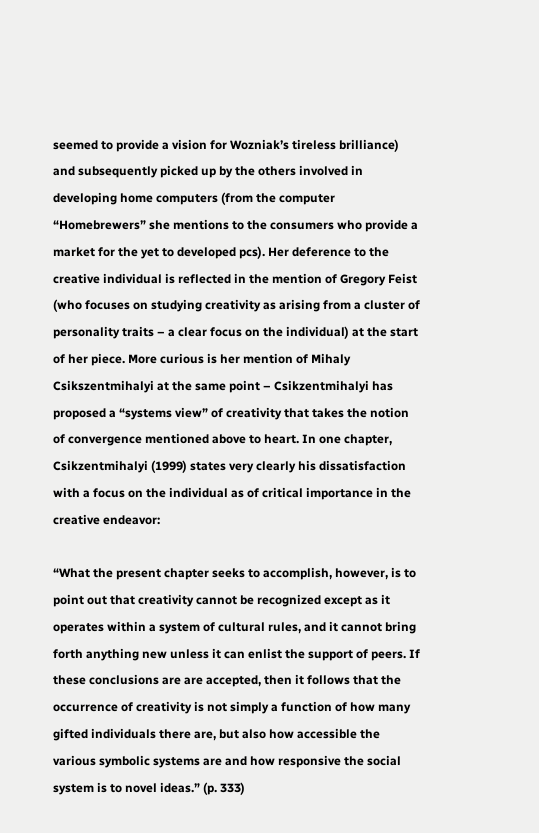seemed to provide a vision for Wozniak’s tireless brilliance) and subsequently picked up by the others involved in developing home computers (from the computer “Homebrewers” she mentions to the consumers who provide a market for the yet to developed pcs). Her deference to the creative individual is reflected in the mention of Gregory Feist (who focuses on studying creativity as arising from a cluster of personality traits – a clear focus on the individual) at the start of her piece. More curious is her mention of Mihaly Csikszentmihalyi at the same point – Csikzentmihalyi has proposed a “systems view” of creativity that takes the notion of convergence mentioned above to heart. In one chapter, Csikzentmihalyi (1999) states very clearly his dissatisfaction with a focus on the individual as of critical importance in the creative endeavor:

“What the present chapter seeks to accomplish, however, is to point out that creativity cannot be recognized except as it operates within a system of cultural rules, and it cannot bring forth anything new unless it can enlist the support of peers. If these conclusions are are accepted, then it follows that the occurrence of creativity is not simply a function of how many gifted individuals there are, but also how accessible the various symbolic systems are and how responsive the social system is to novel ideas.” (p. 333)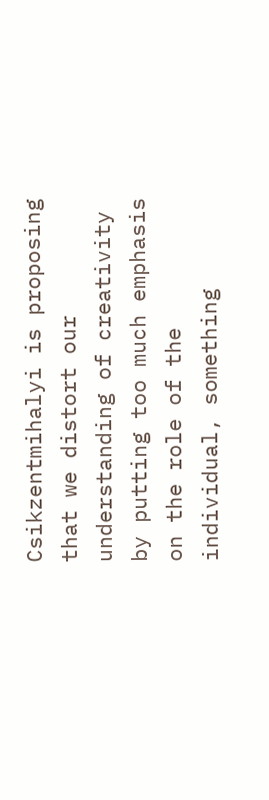Csikzentmihalyi is proposing that we distort our understanding of creativity by putting too much emphasis on the role of the individual, something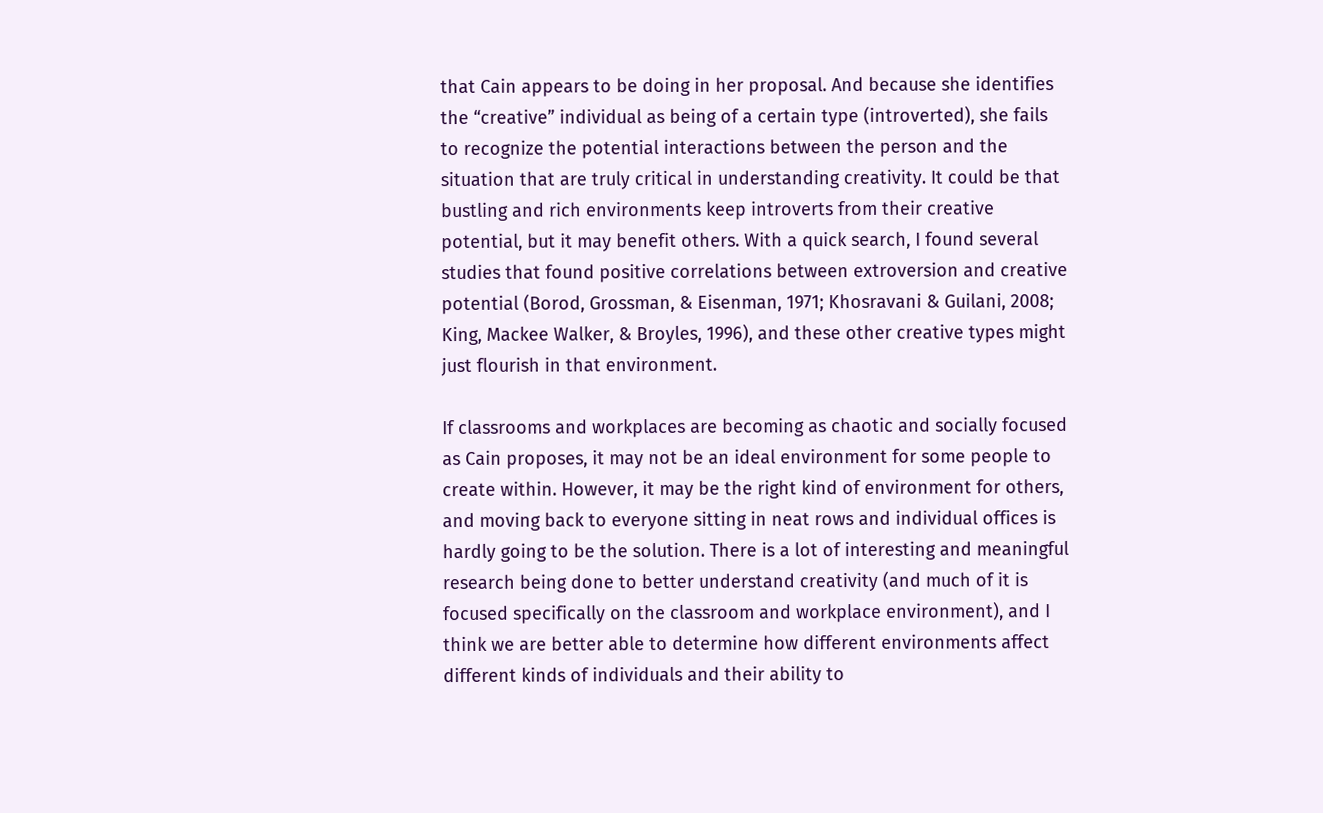that Cain appears to be doing in her proposal. And because she identifies the “creative” individual as being of a certain type (introverted), she fails to recognize the potential interactions between the person and the situation that are truly critical in understanding creativity. It could be that bustling and rich environments keep introverts from their creative potential, but it may benefit others. With a quick search, I found several studies that found positive correlations between extroversion and creative potential (Borod, Grossman, & Eisenman, 1971; Khosravani & Guilani, 2008; King, Mackee Walker, & Broyles, 1996), and these other creative types might just flourish in that environment.

If classrooms and workplaces are becoming as chaotic and socially focused as Cain proposes, it may not be an ideal environment for some people to create within. However, it may be the right kind of environment for others, and moving back to everyone sitting in neat rows and individual offices is hardly going to be the solution. There is a lot of interesting and meaningful research being done to better understand creativity (and much of it is focused specifically on the classroom and workplace environment), and I think we are better able to determine how different environments affect different kinds of individuals and their ability to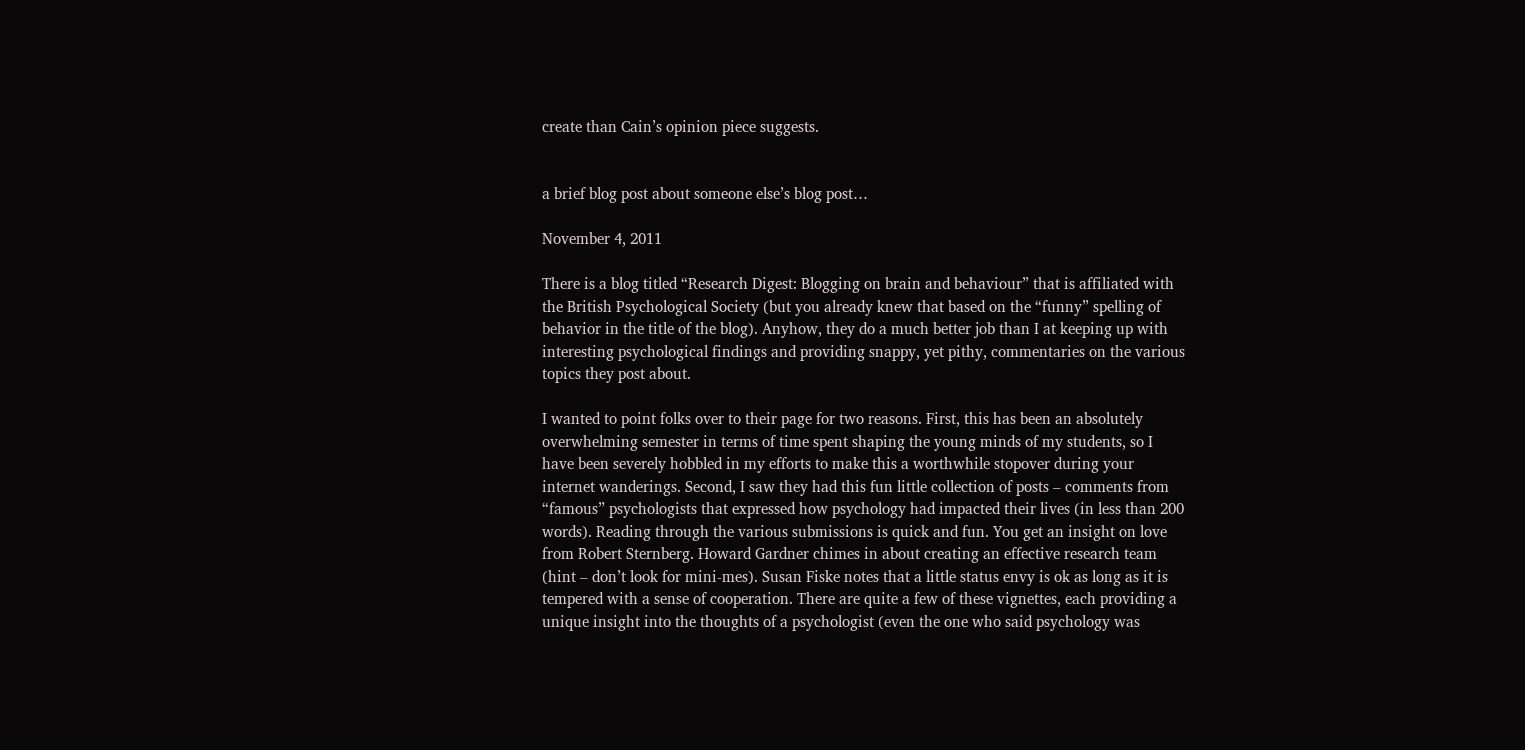create than Cain’s opinion piece suggests.


a brief blog post about someone else’s blog post…

November 4, 2011

There is a blog titled “Research Digest: Blogging on brain and behaviour” that is affiliated with the British Psychological Society (but you already knew that based on the “funny” spelling of behavior in the title of the blog). Anyhow, they do a much better job than I at keeping up with interesting psychological findings and providing snappy, yet pithy, commentaries on the various topics they post about.

I wanted to point folks over to their page for two reasons. First, this has been an absolutely overwhelming semester in terms of time spent shaping the young minds of my students, so I have been severely hobbled in my efforts to make this a worthwhile stopover during your internet wanderings. Second, I saw they had this fun little collection of posts – comments from “famous” psychologists that expressed how psychology had impacted their lives (in less than 200 words). Reading through the various submissions is quick and fun. You get an insight on love from Robert Sternberg. Howard Gardner chimes in about creating an effective research team (hint – don’t look for mini-mes). Susan Fiske notes that a little status envy is ok as long as it is tempered with a sense of cooperation. There are quite a few of these vignettes, each providing a unique insight into the thoughts of a psychologist (even the one who said psychology was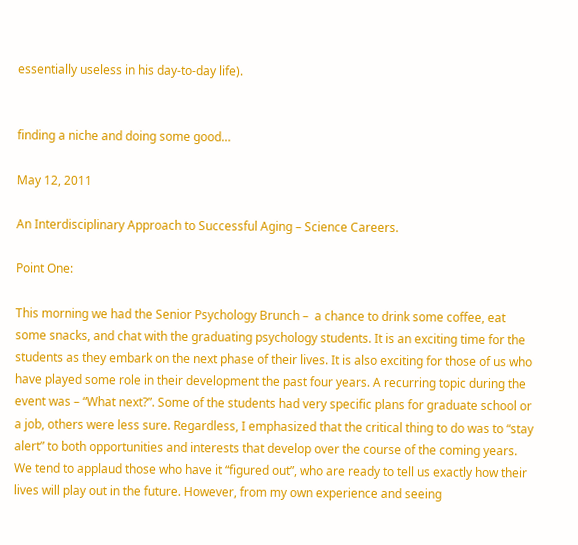essentially useless in his day-to-day life).


finding a niche and doing some good…

May 12, 2011

An Interdisciplinary Approach to Successful Aging – Science Careers.

Point One:

This morning we had the Senior Psychology Brunch –  a chance to drink some coffee, eat some snacks, and chat with the graduating psychology students. It is an exciting time for the students as they embark on the next phase of their lives. It is also exciting for those of us who have played some role in their development the past four years. A recurring topic during the event was – “What next?”. Some of the students had very specific plans for graduate school or a job, others were less sure. Regardless, I emphasized that the critical thing to do was to “stay alert” to both opportunities and interests that develop over the course of the coming years. We tend to applaud those who have it “figured out”, who are ready to tell us exactly how their lives will play out in the future. However, from my own experience and seeing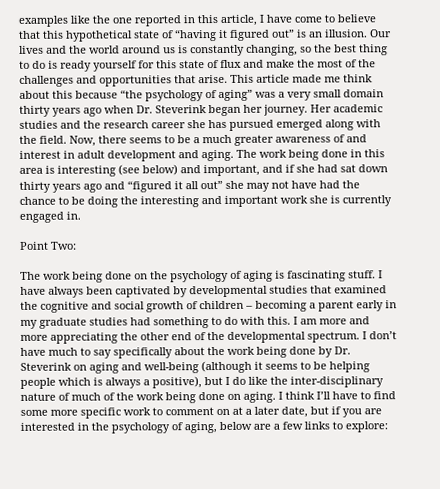examples like the one reported in this article, I have come to believe that this hypothetical state of “having it figured out” is an illusion. Our lives and the world around us is constantly changing, so the best thing to do is ready yourself for this state of flux and make the most of the challenges and opportunities that arise. This article made me think about this because “the psychology of aging” was a very small domain thirty years ago when Dr. Steverink began her journey. Her academic studies and the research career she has pursued emerged along with the field. Now, there seems to be a much greater awareness of and interest in adult development and aging. The work being done in this area is interesting (see below) and important, and if she had sat down thirty years ago and “figured it all out” she may not have had the chance to be doing the interesting and important work she is currently engaged in.

Point Two:

The work being done on the psychology of aging is fascinating stuff. I have always been captivated by developmental studies that examined the cognitive and social growth of children – becoming a parent early in my graduate studies had something to do with this. I am more and more appreciating the other end of the developmental spectrum. I don’t have much to say specifically about the work being done by Dr. Steverink on aging and well-being (although it seems to be helping people which is always a positive), but I do like the inter-disciplinary nature of much of the work being done on aging. I think I’ll have to find some more specific work to comment on at a later date, but if you are interested in the psychology of aging, below are a few links to explore: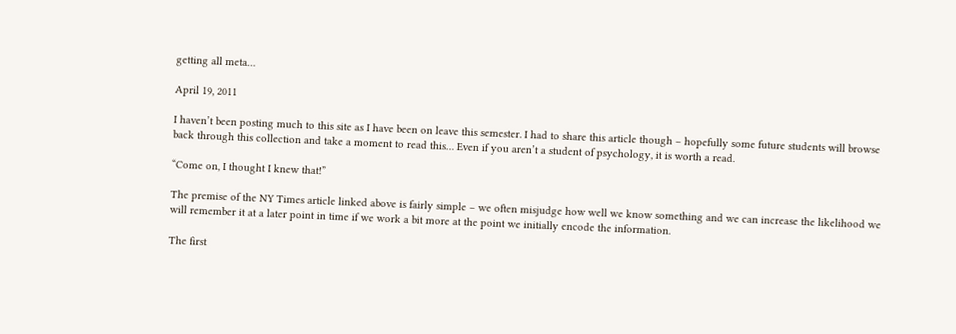getting all meta…

April 19, 2011

I haven’t been posting much to this site as I have been on leave this semester. I had to share this article though – hopefully some future students will browse back through this collection and take a moment to read this… Even if you aren’t a student of psychology, it is worth a read.

“Come on, I thought I knew that!”

The premise of the NY Times article linked above is fairly simple – we often misjudge how well we know something and we can increase the likelihood we will remember it at a later point in time if we work a bit more at the point we initially encode the information.

The first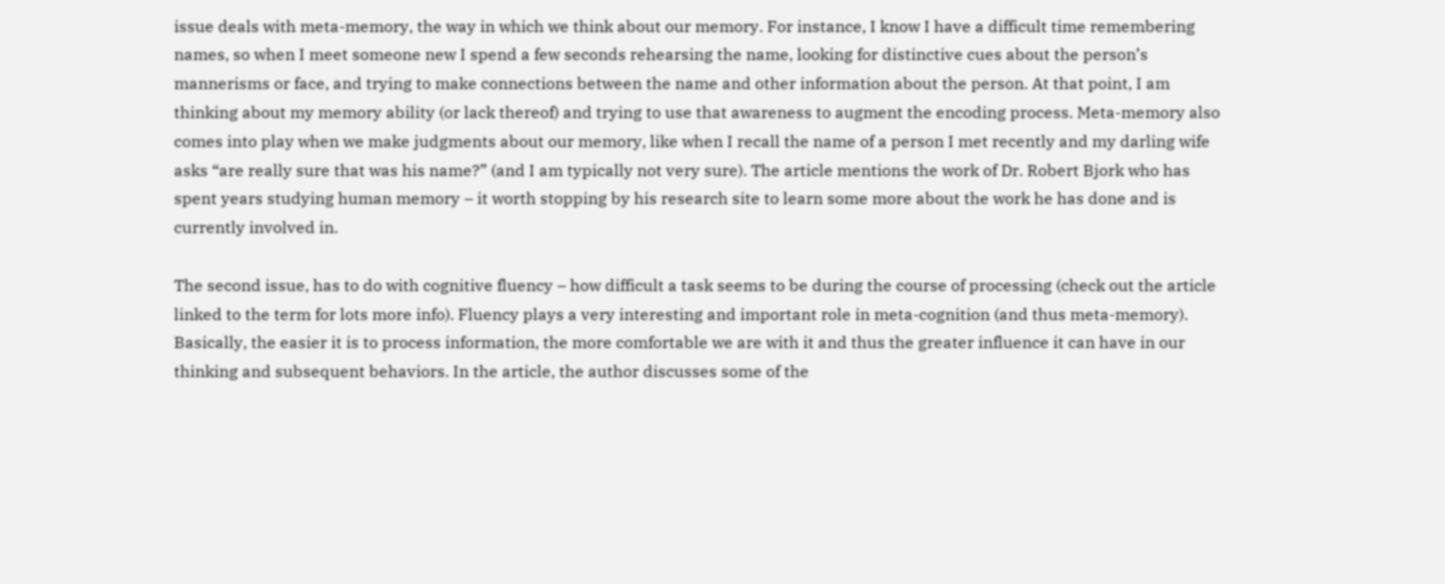issue deals with meta-memory, the way in which we think about our memory. For instance, I know I have a difficult time remembering names, so when I meet someone new I spend a few seconds rehearsing the name, looking for distinctive cues about the person’s mannerisms or face, and trying to make connections between the name and other information about the person. At that point, I am thinking about my memory ability (or lack thereof) and trying to use that awareness to augment the encoding process. Meta-memory also comes into play when we make judgments about our memory, like when I recall the name of a person I met recently and my darling wife asks “are really sure that was his name?” (and I am typically not very sure). The article mentions the work of Dr. Robert Bjork who has spent years studying human memory – it worth stopping by his research site to learn some more about the work he has done and is currently involved in.

The second issue, has to do with cognitive fluency – how difficult a task seems to be during the course of processing (check out the article linked to the term for lots more info). Fluency plays a very interesting and important role in meta-cognition (and thus meta-memory). Basically, the easier it is to process information, the more comfortable we are with it and thus the greater influence it can have in our thinking and subsequent behaviors. In the article, the author discusses some of the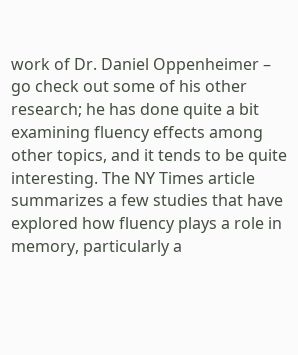work of Dr. Daniel Oppenheimer – go check out some of his other research; he has done quite a bit examining fluency effects among other topics, and it tends to be quite interesting. The NY Times article summarizes a few studies that have explored how fluency plays a role in memory, particularly a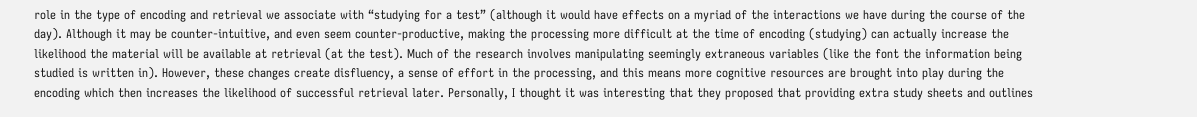role in the type of encoding and retrieval we associate with “studying for a test” (although it would have effects on a myriad of the interactions we have during the course of the day). Although it may be counter-intuitive, and even seem counter-productive, making the processing more difficult at the time of encoding (studying) can actually increase the likelihood the material will be available at retrieval (at the test). Much of the research involves manipulating seemingly extraneous variables (like the font the information being studied is written in). However, these changes create disfluency, a sense of effort in the processing, and this means more cognitive resources are brought into play during the encoding which then increases the likelihood of successful retrieval later. Personally, I thought it was interesting that they proposed that providing extra study sheets and outlines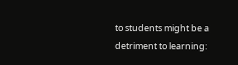to students might be a detriment to learning: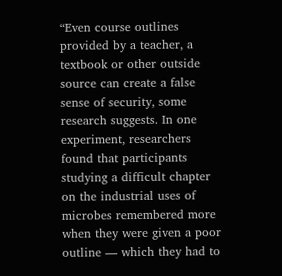“Even course outlines provided by a teacher, a textbook or other outside source can create a false sense of security, some research suggests. In one experiment, researchers found that participants studying a difficult chapter on the industrial uses of microbes remembered more when they were given a poor outline — which they had to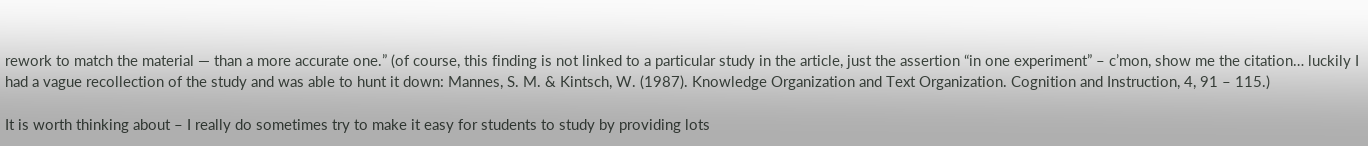rework to match the material — than a more accurate one.” (of course, this finding is not linked to a particular study in the article, just the assertion “in one experiment” – c’mon, show me the citation… luckily I had a vague recollection of the study and was able to hunt it down: Mannes, S. M. & Kintsch, W. (1987). Knowledge Organization and Text Organization. Cognition and Instruction, 4, 91 – 115.)

It is worth thinking about – I really do sometimes try to make it easy for students to study by providing lots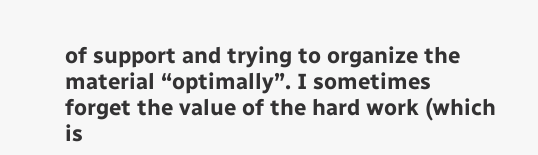of support and trying to organize the material “optimally”. I sometimes forget the value of the hard work (which is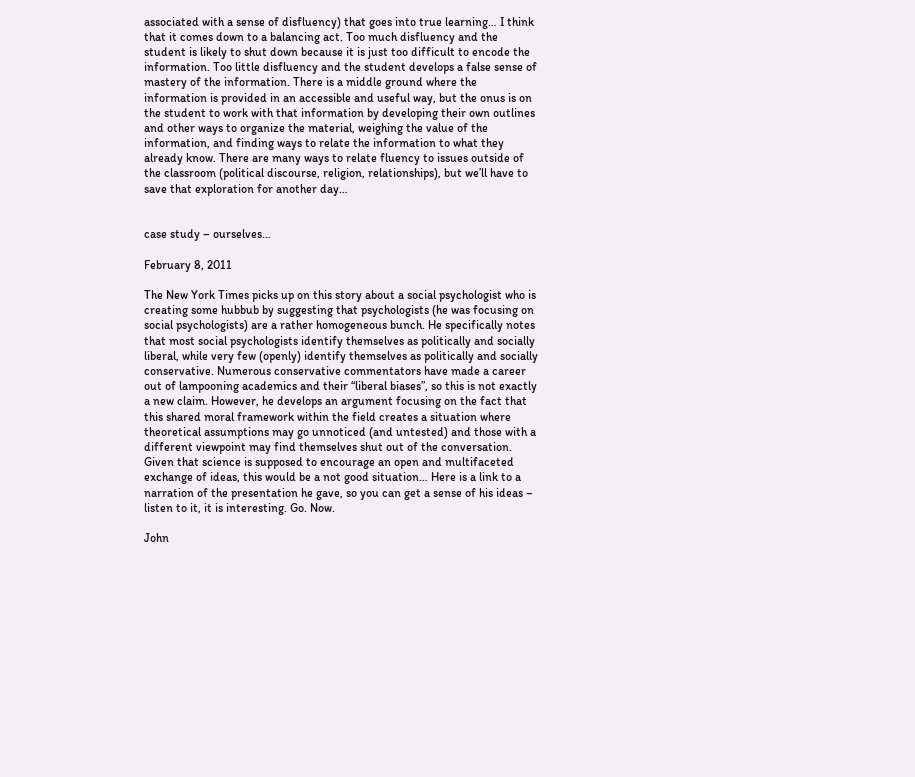associated with a sense of disfluency) that goes into true learning… I think that it comes down to a balancing act. Too much disfluency and the student is likely to shut down because it is just too difficult to encode the information. Too little disfluency and the student develops a false sense of mastery of the information. There is a middle ground where the information is provided in an accessible and useful way, but the onus is on the student to work with that information by developing their own outlines and other ways to organize the material, weighing the value of the information, and finding ways to relate the information to what they already know. There are many ways to relate fluency to issues outside of the classroom (political discourse, religion, relationships), but we’ll have to save that exploration for another day…


case study – ourselves…

February 8, 2011

The New York Times picks up on this story about a social psychologist who is creating some hubbub by suggesting that psychologists (he was focusing on social psychologists) are a rather homogeneous bunch. He specifically notes that most social psychologists identify themselves as politically and socially liberal, while very few (openly) identify themselves as politically and socially conservative. Numerous conservative commentators have made a career out of lampooning academics and their “liberal biases”, so this is not exactly a new claim. However, he develops an argument focusing on the fact that this shared moral framework within the field creates a situation where theoretical assumptions may go unnoticed (and untested) and those with a different viewpoint may find themselves shut out of the conversation. Given that science is supposed to encourage an open and multifaceted exchange of ideas, this would be a not good situation… Here is a link to a narration of the presentation he gave, so you can get a sense of his ideas – listen to it, it is interesting. Go. Now.

John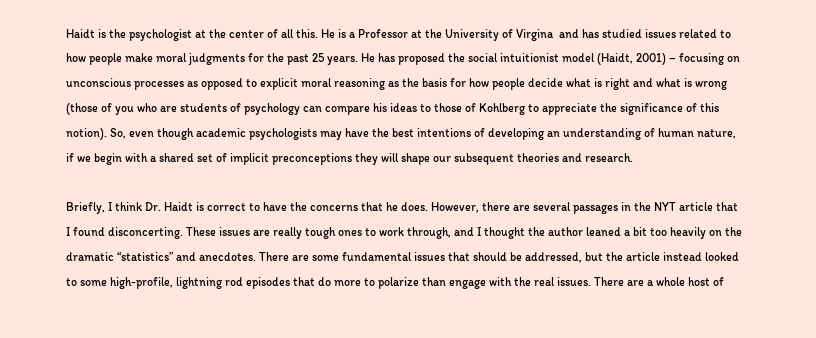Haidt is the psychologist at the center of all this. He is a Professor at the University of Virgina  and has studied issues related to how people make moral judgments for the past 25 years. He has proposed the social intuitionist model (Haidt, 2001) – focusing on unconscious processes as opposed to explicit moral reasoning as the basis for how people decide what is right and what is wrong (those of you who are students of psychology can compare his ideas to those of Kohlberg to appreciate the significance of this notion). So, even though academic psychologists may have the best intentions of developing an understanding of human nature, if we begin with a shared set of implicit preconceptions they will shape our subsequent theories and research.

Briefly, I think Dr. Haidt is correct to have the concerns that he does. However, there are several passages in the NYT article that I found disconcerting. These issues are really tough ones to work through, and I thought the author leaned a bit too heavily on the dramatic “statistics” and anecdotes. There are some fundamental issues that should be addressed, but the article instead looked to some high-profile, lightning rod episodes that do more to polarize than engage with the real issues. There are a whole host of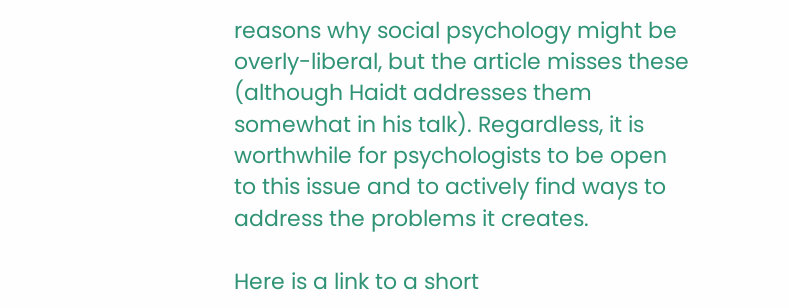reasons why social psychology might be overly-liberal, but the article misses these (although Haidt addresses them somewhat in his talk). Regardless, it is worthwhile for psychologists to be open to this issue and to actively find ways to address the problems it creates.

Here is a link to a short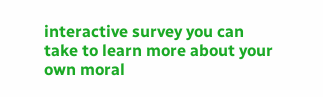interactive survey you can take to learn more about your own moral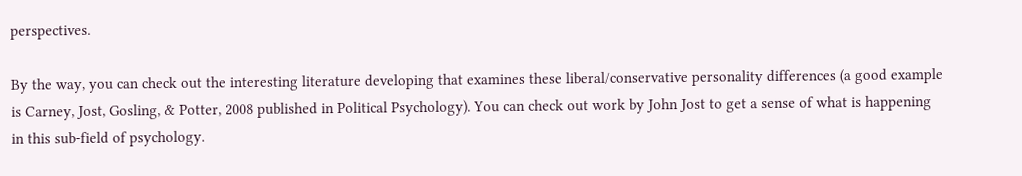perspectives.

By the way, you can check out the interesting literature developing that examines these liberal/conservative personality differences (a good example is Carney, Jost, Gosling, & Potter, 2008 published in Political Psychology). You can check out work by John Jost to get a sense of what is happening in this sub-field of psychology.